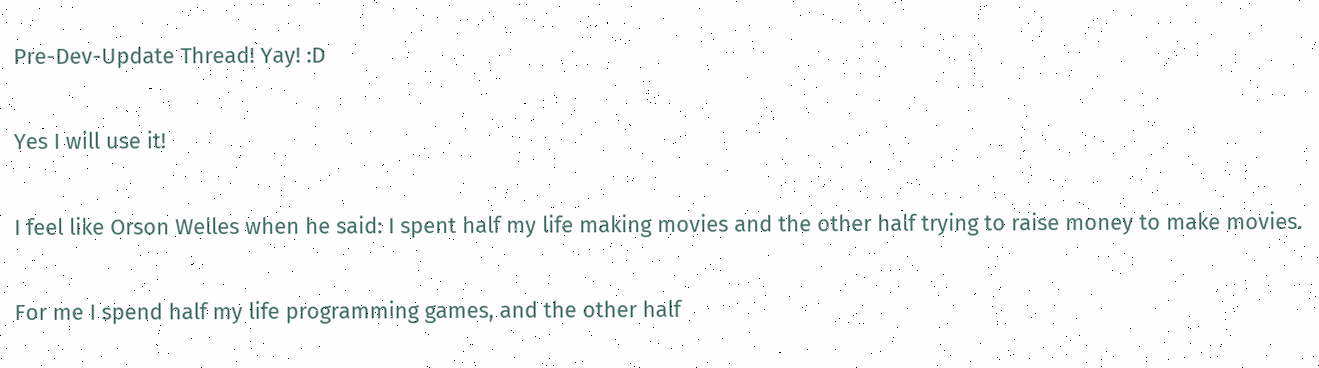Pre-Dev-Update Thread! Yay! :D

Yes I will use it!

I feel like Orson Welles when he said: I spent half my life making movies and the other half trying to raise money to make movies.

For me I spend half my life programming games, and the other half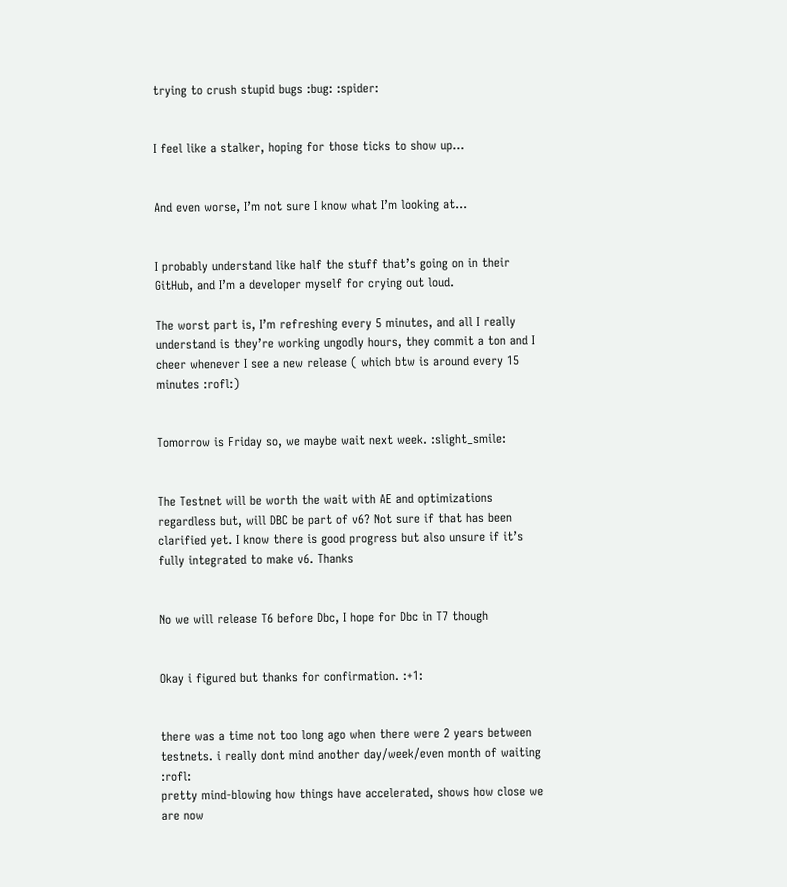trying to crush stupid bugs :bug: :spider:


I feel like a stalker, hoping for those ticks to show up…


And even worse, I’m not sure I know what I’m looking at…


I probably understand like half the stuff that’s going on in their GitHub, and I’m a developer myself for crying out loud.

The worst part is, I’m refreshing every 5 minutes, and all I really understand is they’re working ungodly hours, they commit a ton and I cheer whenever I see a new release ( which btw is around every 15 minutes :rofl:)


Tomorrow is Friday so, we maybe wait next week. :slight_smile:


The Testnet will be worth the wait with AE and optimizations regardless but, will DBC be part of v6? Not sure if that has been clarified yet. I know there is good progress but also unsure if it’s fully integrated to make v6. Thanks


No we will release T6 before Dbc, I hope for Dbc in T7 though


Okay i figured but thanks for confirmation. :+1:


there was a time not too long ago when there were 2 years between testnets. i really dont mind another day/week/even month of waiting :rofl:
pretty mind-blowing how things have accelerated, shows how close we are now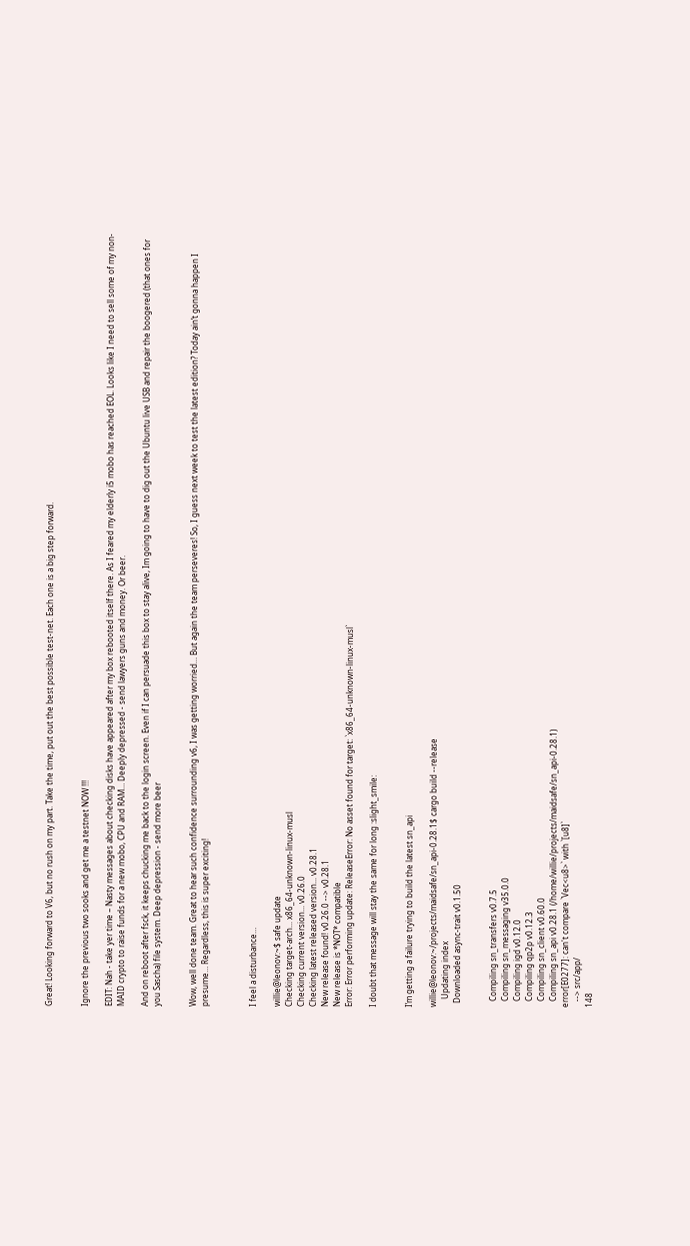Great! Looking forward to V6, but no rush on my part. Take the time, put out the best possible test-net. Each one is a big step forward.


Ignore the previous two sooks and get me a testnet NOW !!!

EDIT: Nah - take yer time – Nasty messages about checking disks have appeared after my box rebooted itself there. As I feared my elderly i5 mobo has reached EOL. Looks like I need to sell some of my non-MAID crypto to raise funds for a new mobo, CPU and RAM… Deeply depressed - send lawyers guns and money. Or beer.

And on reboot after fsck, it keeps chucking me back to the login screen. Even if I can persuade this box to stay alive, Im going to have to dig out the Ubuntu live USB and repair the boogered (that ones for you Sascha) file system. Deep depression - send more beer


Wow, well done team. Great to hear such confidence surrounding v6, I was getting worried… But again the team perseveres! So, I guess next week to test the latest edition? Today ain’t gonna happen I presume… Regardless, this is super exciting!



I feel a disturbance…

willie@leonov:~$ safe update
Checking target-arch... x86_64-unknown-linux-musl
Checking current version... v0.26.0
Checking latest released version... v0.28.1
New release found! v0.26.0 --> v0.28.1
New release is *NOT* compatible
Error: Error performing update: ReleaseError: No asset found for target: `x86_64-unknown-linux-musl`

I doubt that message will stay the same for long :slight_smile:


I’m getting a failure trying to build the latest sn_api

willie@leonov:~/projects/maidsafe/sn_api-0.28.1$ cargo build --release
    Updating index
  Downloaded async-trait v0.1.50


   Compiling sn_transfers v0.7.5
   Compiling sn_messaging v35.0.0
   Compiling igd v0.12.0
   Compiling qp2p v0.12.3
   Compiling sn_client v0.60.0
   Compiling sn_api v0.28.1 (/home/willie/projects/maidsafe/sn_api-0.28.1)
error[E0277]: can't compare `Vec<u8>` with `[u8]`
   --> src/app/
148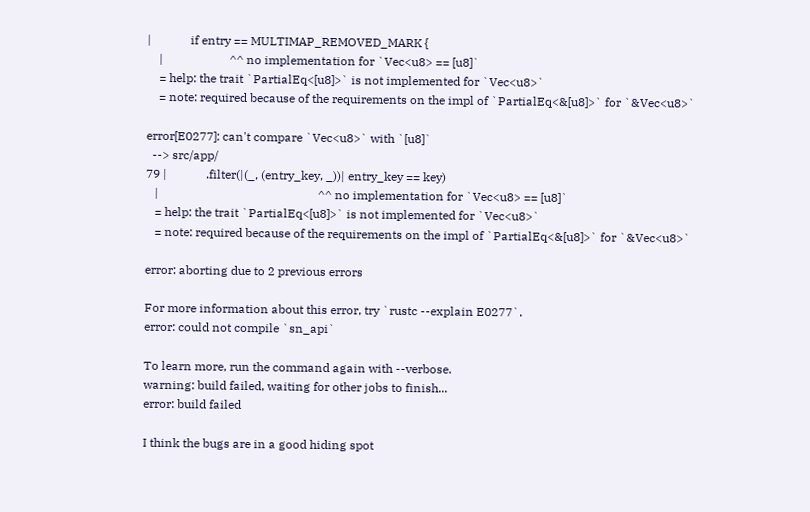|             if entry == MULTIMAP_REMOVED_MARK {
    |                      ^^ no implementation for `Vec<u8> == [u8]`
    = help: the trait `PartialEq<[u8]>` is not implemented for `Vec<u8>`
    = note: required because of the requirements on the impl of `PartialEq<&[u8]>` for `&Vec<u8>`

error[E0277]: can't compare `Vec<u8>` with `[u8]`
  --> src/app/
79 |             .filter(|(_, (entry_key, _))| entry_key == key)
   |                                                     ^^ no implementation for `Vec<u8> == [u8]`
   = help: the trait `PartialEq<[u8]>` is not implemented for `Vec<u8>`
   = note: required because of the requirements on the impl of `PartialEq<&[u8]>` for `&Vec<u8>`

error: aborting due to 2 previous errors

For more information about this error, try `rustc --explain E0277`.
error: could not compile `sn_api`

To learn more, run the command again with --verbose.
warning: build failed, waiting for other jobs to finish...
error: build failed

I think the bugs are in a good hiding spot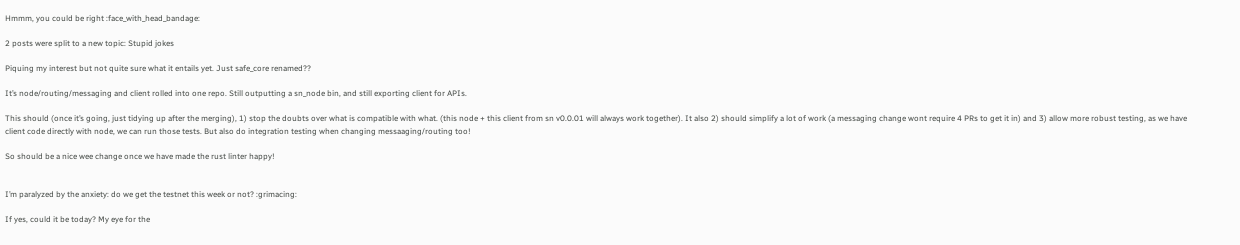Hmmm, you could be right :face_with_head_bandage:

2 posts were split to a new topic: Stupid jokes

Piquing my interest but not quite sure what it entails yet. Just safe_core renamed??

It’s node/routing/messaging and client rolled into one repo. Still outputting a sn_node bin, and still exporting client for APIs.

This should (once it’s going, just tidying up after the merging), 1) stop the doubts over what is compatible with what. (this node + this client from sn v0.0.01 will always work together). It also 2) should simplify a lot of work (a messaging change wont require 4 PRs to get it in) and 3) allow more robust testing, as we have client code directly with node, we can run those tests. But also do integration testing when changing messaaging/routing too!

So should be a nice wee change once we have made the rust linter happy!


I’m paralyzed by the anxiety: do we get the testnet this week or not? :grimacing:

If yes, could it be today? My eye for the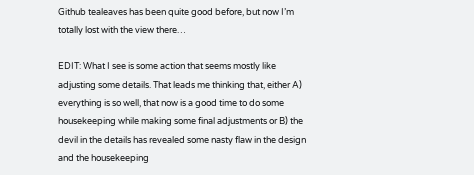Github tealeaves has been quite good before, but now I’m totally lost with the view there…

EDIT: What I see is some action that seems mostly like adjusting some details. That leads me thinking that, either A) everything is so well, that now is a good time to do some housekeeping while making some final adjustments or B) the devil in the details has revealed some nasty flaw in the design and the housekeeping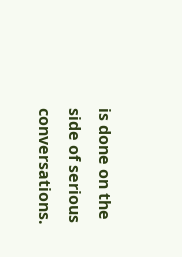is done on the side of serious conversations.